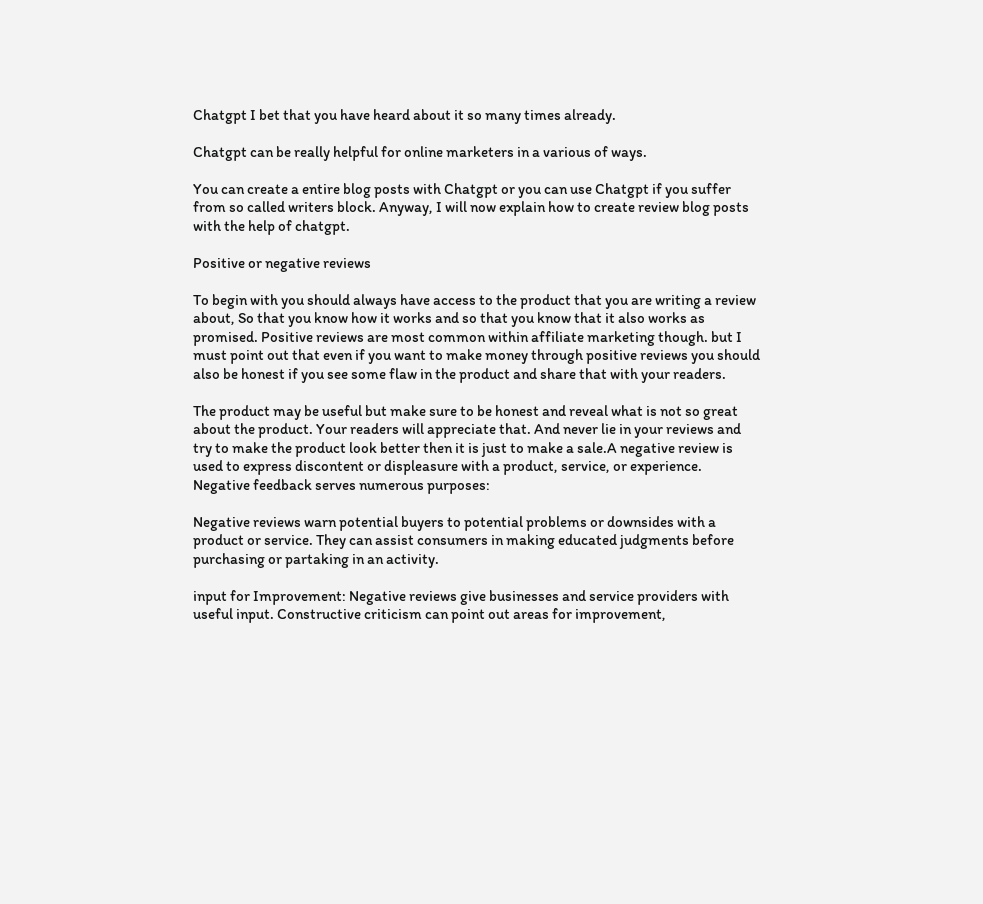Chatgpt I bet that you have heard about it so many times already.

Chatgpt can be really helpful for online marketers in a various of ways.

You can create a entire blog posts with Chatgpt or you can use Chatgpt if you suffer from so called writers block. Anyway, I will now explain how to create review blog posts with the help of chatgpt.

Positive or negative reviews

To begin with you should always have access to the product that you are writing a review about, So that you know how it works and so that you know that it also works as promised. Positive reviews are most common within affiliate marketing though. but I must point out that even if you want to make money through positive reviews you should also be honest if you see some flaw in the product and share that with your readers.

The product may be useful but make sure to be honest and reveal what is not so great about the product. Your readers will appreciate that. And never lie in your reviews and try to make the product look better then it is just to make a sale.A negative review is used to express discontent or displeasure with a product, service, or experience. Negative feedback serves numerous purposes:

Negative reviews warn potential buyers to potential problems or downsides with a product or service. They can assist consumers in making educated judgments before purchasing or partaking in an activity.

input for Improvement: Negative reviews give businesses and service providers with useful input. Constructive criticism can point out areas for improvement,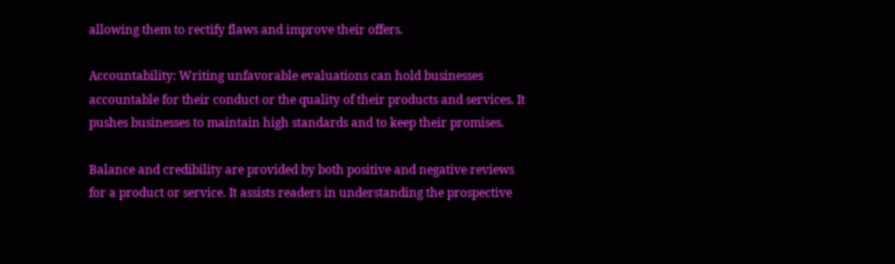allowing them to rectify flaws and improve their offers.

Accountability: Writing unfavorable evaluations can hold businesses accountable for their conduct or the quality of their products and services. It pushes businesses to maintain high standards and to keep their promises.

Balance and credibility are provided by both positive and negative reviews for a product or service. It assists readers in understanding the prospective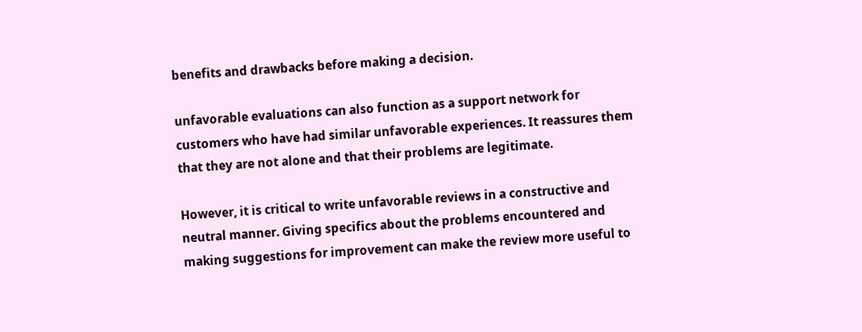benefits and drawbacks before making a decision.

unfavorable evaluations can also function as a support network for customers who have had similar unfavorable experiences. It reassures them that they are not alone and that their problems are legitimate.

However, it is critical to write unfavorable reviews in a constructive and neutral manner. Giving specifics about the problems encountered and making suggestions for improvement can make the review more useful to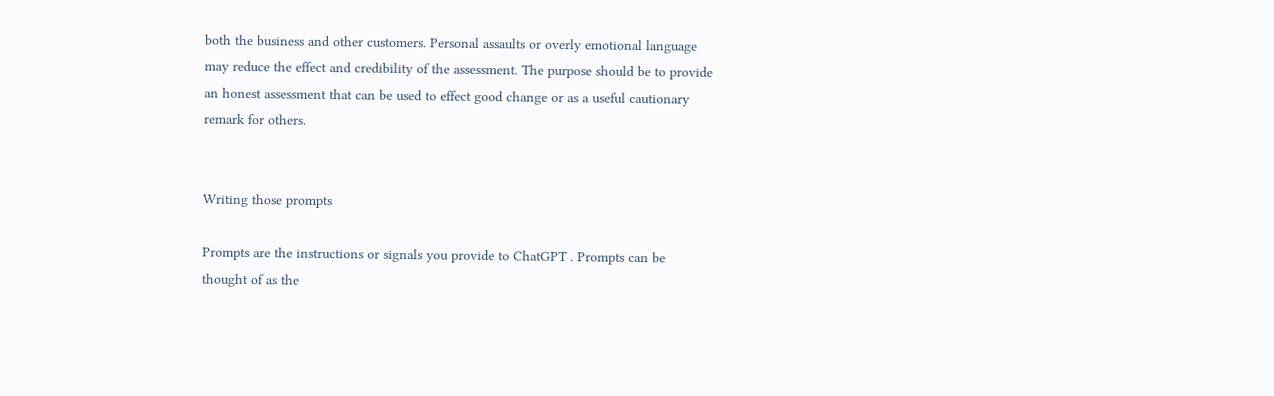both the business and other customers. Personal assaults or overly emotional language may reduce the effect and credibility of the assessment. The purpose should be to provide an honest assessment that can be used to effect good change or as a useful cautionary remark for others.


Writing those prompts

Prompts are the instructions or signals you provide to ChatGPT . Prompts can be thought of as the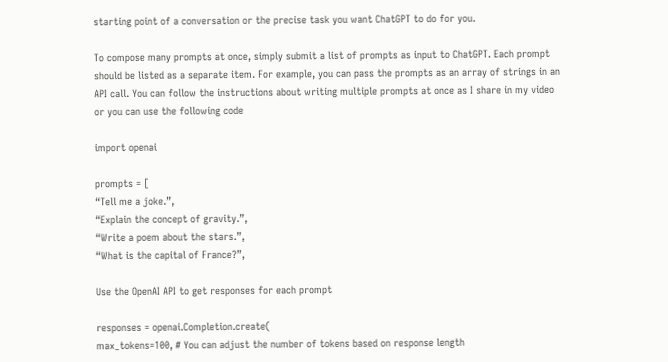starting point of a conversation or the precise task you want ChatGPT to do for you.

To compose many prompts at once, simply submit a list of prompts as input to ChatGPT. Each prompt should be listed as a separate item. For example, you can pass the prompts as an array of strings in an API call. You can follow the instructions about writing multiple prompts at once as I share in my video or you can use the following code

import openai

prompts = [
“Tell me a joke.”,
“Explain the concept of gravity.”,
“Write a poem about the stars.”,
“What is the capital of France?”,

Use the OpenAI API to get responses for each prompt

responses = openai.Completion.create(
max_tokens=100, # You can adjust the number of tokens based on response length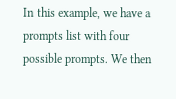In this example, we have a prompts list with four possible prompts. We then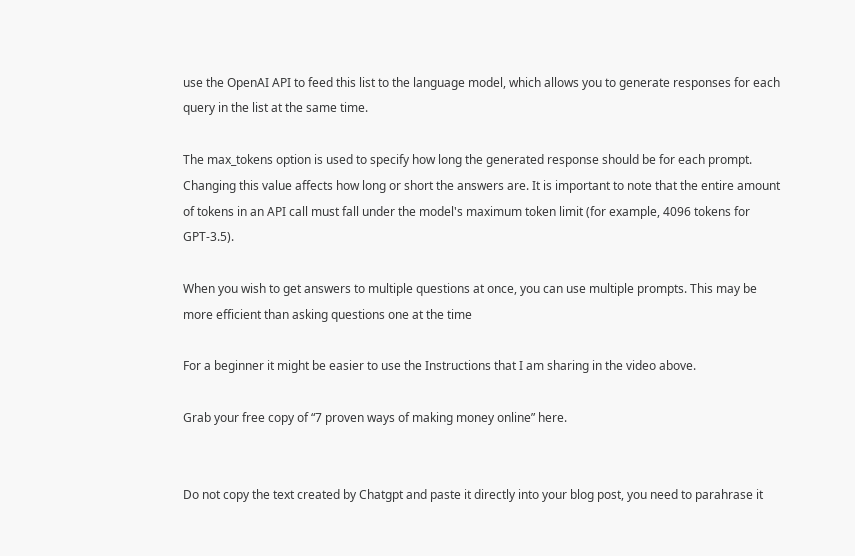use the OpenAI API to feed this list to the language model, which allows you to generate responses for each query in the list at the same time.

The max_tokens option is used to specify how long the generated response should be for each prompt. Changing this value affects how long or short the answers are. It is important to note that the entire amount of tokens in an API call must fall under the model's maximum token limit (for example, 4096 tokens for GPT-3.5).

When you wish to get answers to multiple questions at once, you can use multiple prompts. This may be more efficient than asking questions one at the time

For a beginner it might be easier to use the Instructions that I am sharing in the video above.

Grab your free copy of “7 proven ways of making money online” here.


Do not copy the text created by Chatgpt and paste it directly into your blog post, you need to parahrase it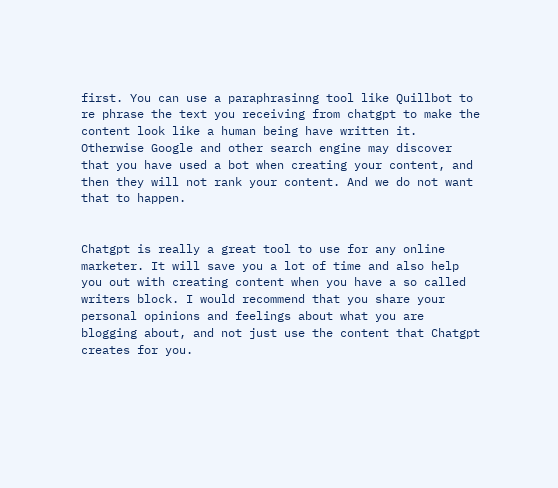first. You can use a paraphrasinng tool like Quillbot to re phrase the text you receiving from chatgpt to make the content look like a human being have written it. Otherwise Google and other search engine may discover that you have used a bot when creating your content, and then they will not rank your content. And we do not want that to happen.


Chatgpt is really a great tool to use for any online marketer. It will save you a lot of time and also help you out with creating content when you have a so called writers block. I would recommend that you share your personal opinions and feelings about what you are blogging about, and not just use the content that Chatgpt creates for you.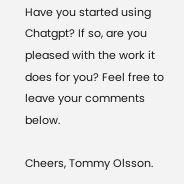Have you started using Chatgpt? If so, are you pleased with the work it does for you? Feel free to leave your comments below.

Cheers, Tommy Olsson.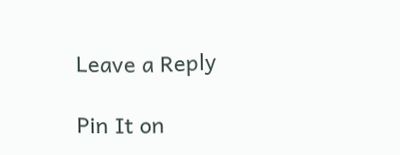Leave a Reply

Pin It on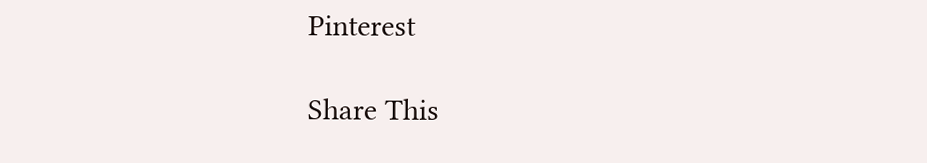Pinterest

Share This